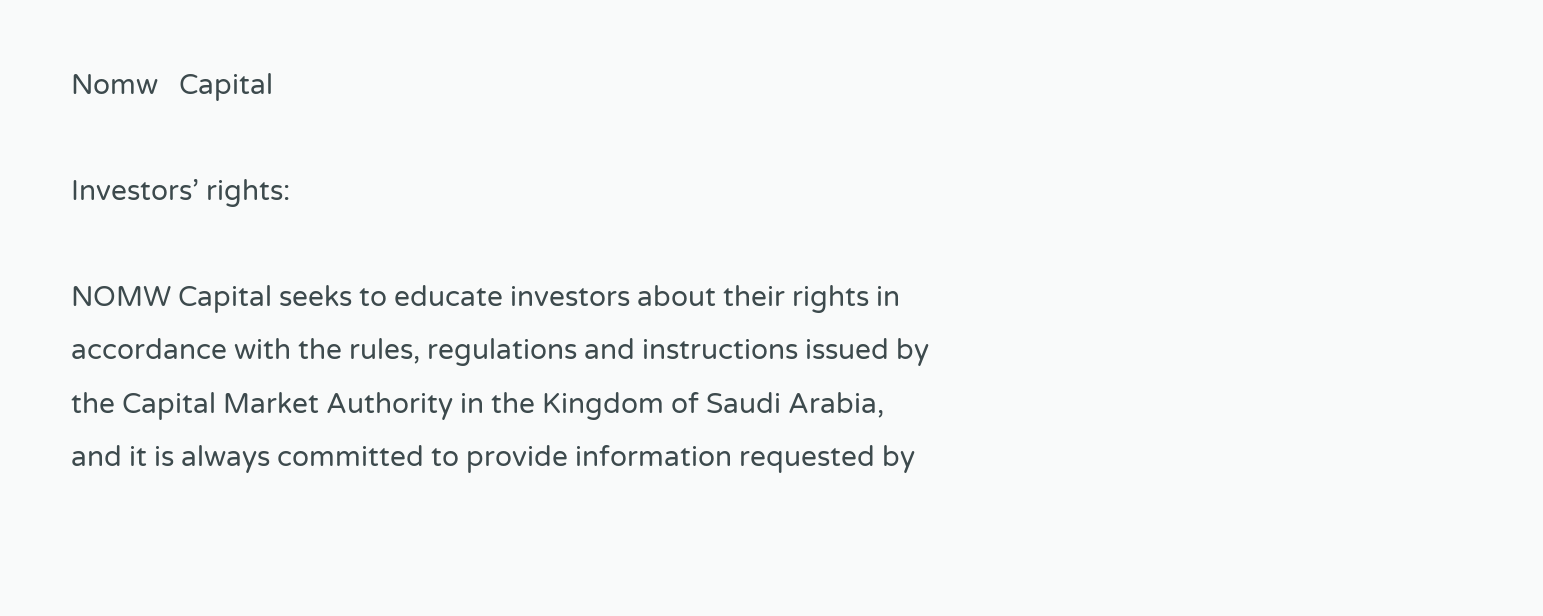Nomw   Capital

Investors’ rights:

NOMW Capital seeks to educate investors about their rights in accordance with the rules, regulations and instructions issued by the Capital Market Authority in the Kingdom of Saudi Arabia, and it is always committed to provide information requested by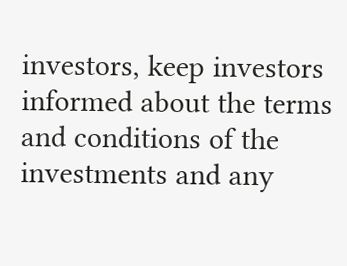investors, keep investors informed about the terms and conditions of the investments and any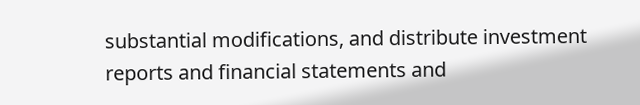substantial modifications, and distribute investment reports and financial statements and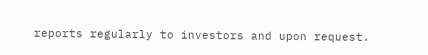reports regularly to investors and upon request.